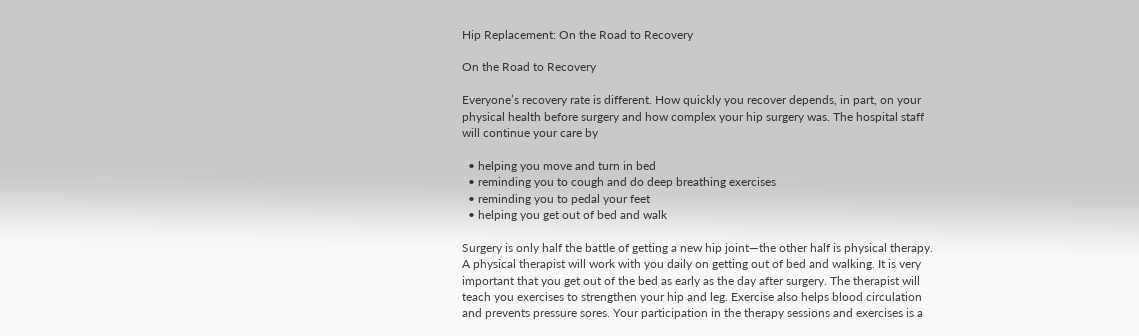Hip Replacement: On the Road to Recovery

On the Road to Recovery

Everyone’s recovery rate is different. How quickly you recover depends, in part, on your physical health before surgery and how complex your hip surgery was. The hospital staff will continue your care by

  • helping you move and turn in bed
  • reminding you to cough and do deep breathing exercises
  • reminding you to pedal your feet
  • helping you get out of bed and walk

Surgery is only half the battle of getting a new hip joint—the other half is physical therapy. A physical therapist will work with you daily on getting out of bed and walking. It is very important that you get out of the bed as early as the day after surgery. The therapist will teach you exercises to strengthen your hip and leg. Exercise also helps blood circulation and prevents pressure sores. Your participation in the therapy sessions and exercises is a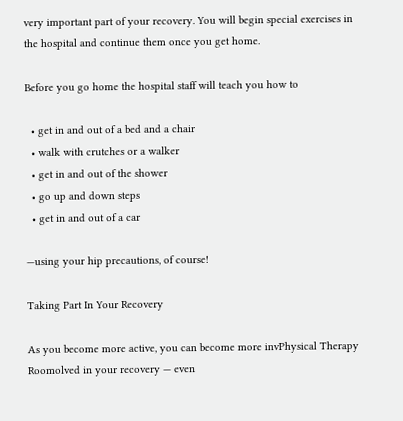very important part of your recovery. You will begin special exercises in the hospital and continue them once you get home.

Before you go home the hospital staff will teach you how to

  • get in and out of a bed and a chair
  • walk with crutches or a walker
  • get in and out of the shower
  • go up and down steps
  • get in and out of a car

—using your hip precautions, of course!

Taking Part In Your Recovery

As you become more active, you can become more invPhysical Therapy Roomolved in your recovery — even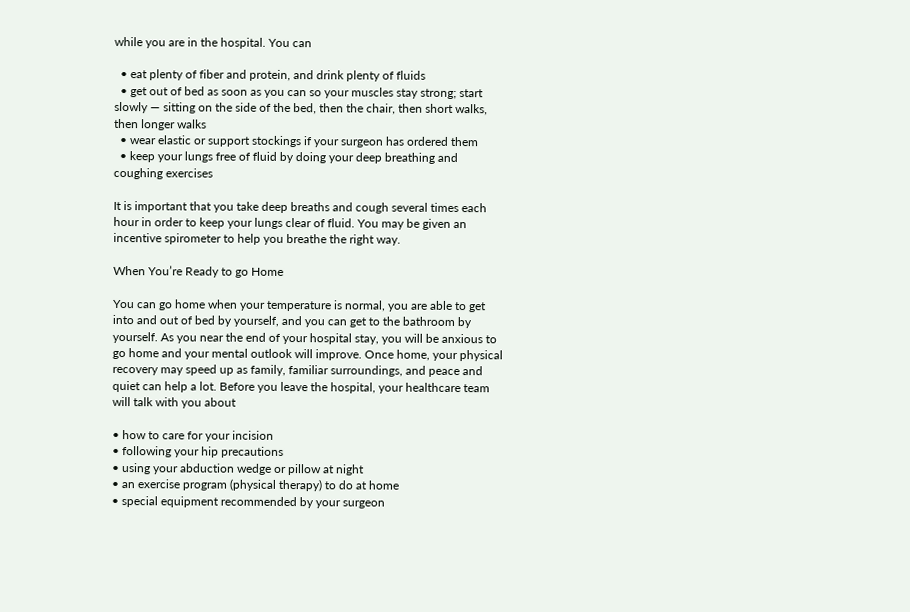while you are in the hospital. You can

  • eat plenty of fiber and protein, and drink plenty of fluids
  • get out of bed as soon as you can so your muscles stay strong; start slowly — sitting on the side of the bed, then the chair, then short walks, then longer walks
  • wear elastic or support stockings if your surgeon has ordered them
  • keep your lungs free of fluid by doing your deep breathing and coughing exercises

It is important that you take deep breaths and cough several times each hour in order to keep your lungs clear of fluid. You may be given an incentive spirometer to help you breathe the right way.

When You’re Ready to go Home

You can go home when your temperature is normal, you are able to get into and out of bed by yourself, and you can get to the bathroom by yourself. As you near the end of your hospital stay, you will be anxious to go home and your mental outlook will improve. Once home, your physical recovery may speed up as family, familiar surroundings, and peace and quiet can help a lot. Before you leave the hospital, your healthcare team will talk with you about

• how to care for your incision
• following your hip precautions
• using your abduction wedge or pillow at night
• an exercise program (physical therapy) to do at home
• special equipment recommended by your surgeon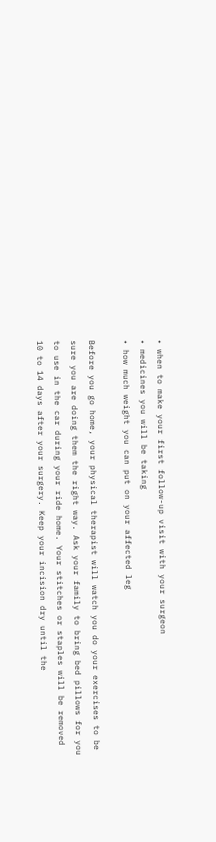• when to make your first follow-up visit with your surgeon
• medicines you will be taking
• how much weight you can put on your affected leg

Before you go home, your physical therapist will watch you do your exercises to be sure you are doing them the right way. Ask your family to bring bed pillows for you to use in the car during your ride home. Your stitches or staples will be removed 10 to 14 days after your surgery. Keep your incision dry until the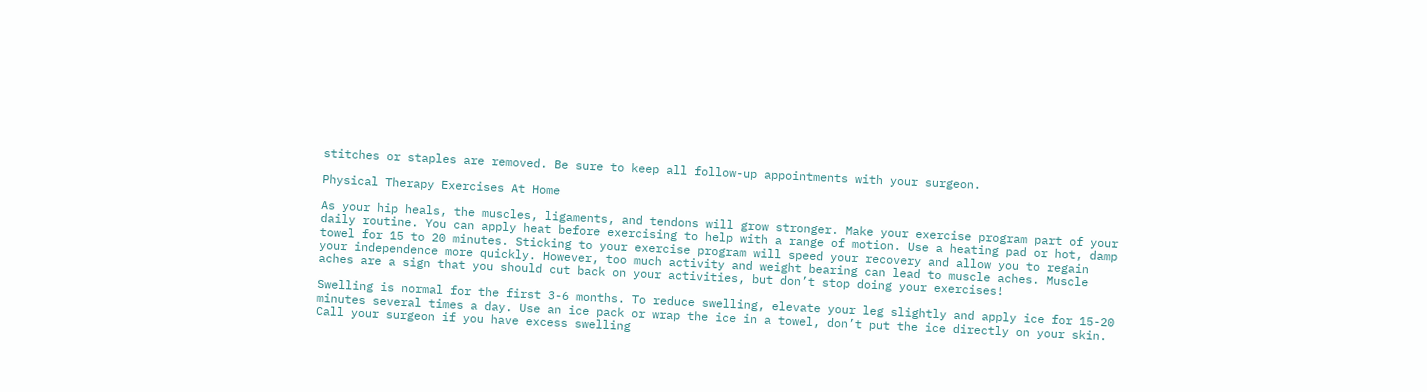stitches or staples are removed. Be sure to keep all follow-up appointments with your surgeon.

Physical Therapy Exercises At Home

As your hip heals, the muscles, ligaments, and tendons will grow stronger. Make your exercise program part of your daily routine. You can apply heat before exercising to help with a range of motion. Use a heating pad or hot, damp towel for 15 to 20 minutes. Sticking to your exercise program will speed your recovery and allow you to regain your independence more quickly. However, too much activity and weight bearing can lead to muscle aches. Muscle aches are a sign that you should cut back on your activities, but don’t stop doing your exercises!

Swelling is normal for the first 3-6 months. To reduce swelling, elevate your leg slightly and apply ice for 15-20 minutes several times a day. Use an ice pack or wrap the ice in a towel, don’t put the ice directly on your skin. Call your surgeon if you have excess swelling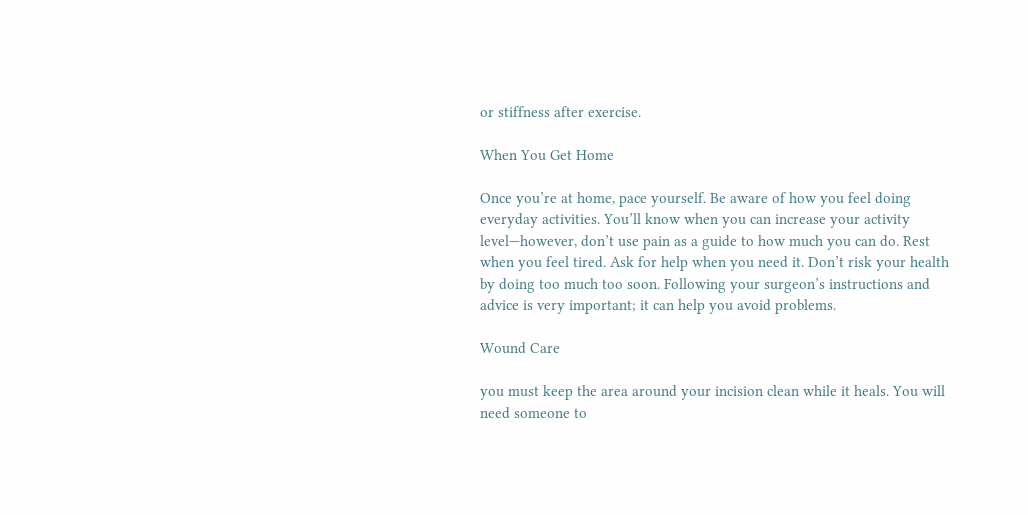or stiffness after exercise.

When You Get Home

Once you’re at home, pace yourself. Be aware of how you feel doing everyday activities. You’ll know when you can increase your activity level—however, don’t use pain as a guide to how much you can do. Rest when you feel tired. Ask for help when you need it. Don’t risk your health by doing too much too soon. Following your surgeon’s instructions and advice is very important; it can help you avoid problems.

Wound Care

you must keep the area around your incision clean while it heals. You will need someone to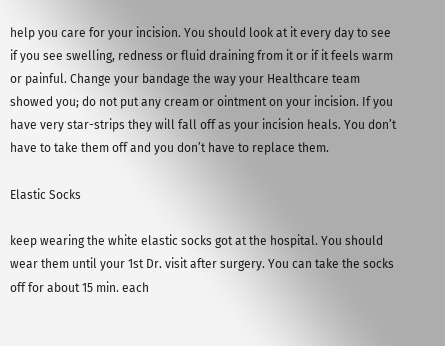help you care for your incision. You should look at it every day to see if you see swelling, redness or fluid draining from it or if it feels warm or painful. Change your bandage the way your Healthcare team showed you; do not put any cream or ointment on your incision. If you have very star-strips they will fall off as your incision heals. You don’t have to take them off and you don’t have to replace them.

Elastic Socks

keep wearing the white elastic socks got at the hospital. You should wear them until your 1st Dr. visit after surgery. You can take the socks off for about 15 min. each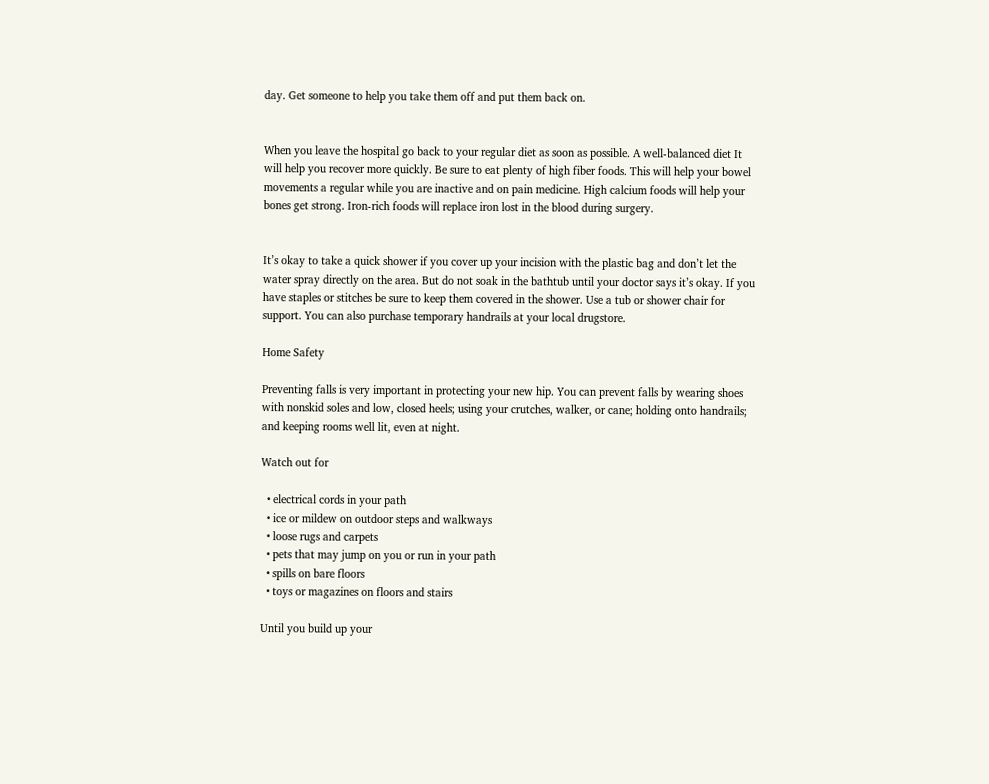day. Get someone to help you take them off and put them back on.


When you leave the hospital go back to your regular diet as soon as possible. A well-balanced diet It will help you recover more quickly. Be sure to eat plenty of high fiber foods. This will help your bowel movements a regular while you are inactive and on pain medicine. High calcium foods will help your bones get strong. Iron-rich foods will replace iron lost in the blood during surgery.


It’s okay to take a quick shower if you cover up your incision with the plastic bag and don’t let the water spray directly on the area. But do not soak in the bathtub until your doctor says it’s okay. If you have staples or stitches be sure to keep them covered in the shower. Use a tub or shower chair for support. You can also purchase temporary handrails at your local drugstore.

Home Safety

Preventing falls is very important in protecting your new hip. You can prevent falls by wearing shoes with nonskid soles and low, closed heels; using your crutches, walker, or cane; holding onto handrails; and keeping rooms well lit, even at night.

Watch out for

  • electrical cords in your path
  • ice or mildew on outdoor steps and walkways
  • loose rugs and carpets
  • pets that may jump on you or run in your path
  • spills on bare floors
  • toys or magazines on floors and stairs

Until you build up your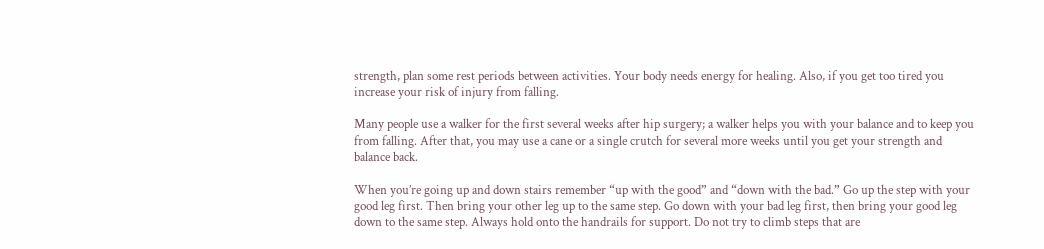strength, plan some rest periods between activities. Your body needs energy for healing. Also, if you get too tired you increase your risk of injury from falling.

Many people use a walker for the first several weeks after hip surgery; a walker helps you with your balance and to keep you from falling. After that, you may use a cane or a single crutch for several more weeks until you get your strength and balance back.

When you’re going up and down stairs remember “up with the good” and “down with the bad.” Go up the step with your good leg first. Then bring your other leg up to the same step. Go down with your bad leg first, then bring your good leg down to the same step. Always hold onto the handrails for support. Do not try to climb steps that are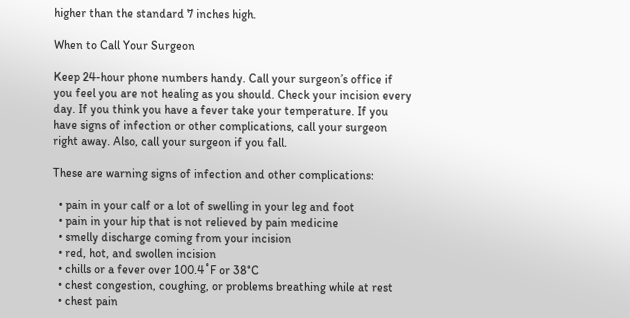higher than the standard 7 inches high.

When to Call Your Surgeon

Keep 24-hour phone numbers handy. Call your surgeon’s office if you feel you are not healing as you should. Check your incision every day. If you think you have a fever take your temperature. If you have signs of infection or other complications, call your surgeon right away. Also, call your surgeon if you fall.

These are warning signs of infection and other complications:

  • pain in your calf or a lot of swelling in your leg and foot
  • pain in your hip that is not relieved by pain medicine
  • smelly discharge coming from your incision
  • red, hot, and swollen incision
  • chills or a fever over 100.4˚F or 38°C
  • chest congestion, coughing, or problems breathing while at rest
  • chest pain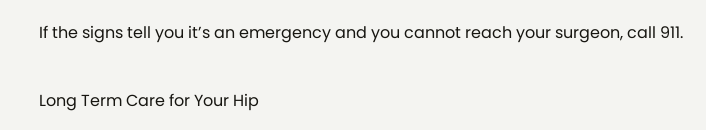If the signs tell you it’s an emergency and you cannot reach your surgeon, call 911.

Long Term Care for Your Hip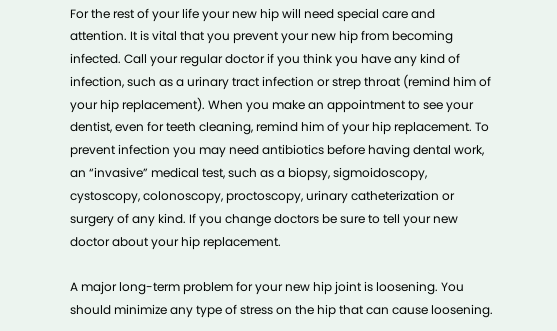For the rest of your life your new hip will need special care and attention. It is vital that you prevent your new hip from becoming infected. Call your regular doctor if you think you have any kind of infection, such as a urinary tract infection or strep throat (remind him of your hip replacement). When you make an appointment to see your dentist, even for teeth cleaning, remind him of your hip replacement. To prevent infection you may need antibiotics before having dental work, an “invasive” medical test, such as a biopsy, sigmoidoscopy, cystoscopy, colonoscopy, proctoscopy, urinary catheterization or surgery of any kind. If you change doctors be sure to tell your new doctor about your hip replacement.

A major long-term problem for your new hip joint is loosening. You should minimize any type of stress on the hip that can cause loosening.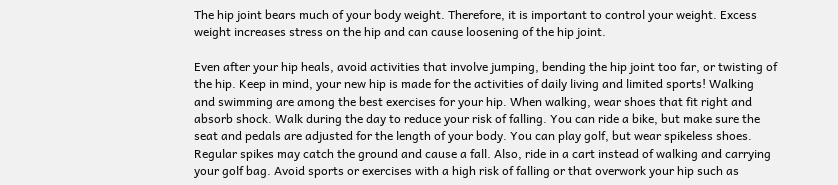The hip joint bears much of your body weight. Therefore, it is important to control your weight. Excess weight increases stress on the hip and can cause loosening of the hip joint.

Even after your hip heals, avoid activities that involve jumping, bending the hip joint too far, or twisting of the hip. Keep in mind, your new hip is made for the activities of daily living and limited sports! Walking and swimming are among the best exercises for your hip. When walking, wear shoes that fit right and absorb shock. Walk during the day to reduce your risk of falling. You can ride a bike, but make sure the seat and pedals are adjusted for the length of your body. You can play golf, but wear spikeless shoes. Regular spikes may catch the ground and cause a fall. Also, ride in a cart instead of walking and carrying your golf bag. Avoid sports or exercises with a high risk of falling or that overwork your hip such as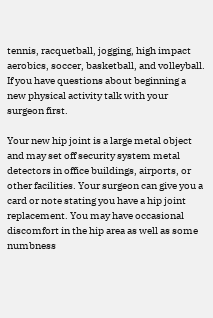tennis, racquetball, jogging, high impact aerobics, soccer, basketball, and volleyball. If you have questions about beginning a new physical activity talk with your surgeon first.

Your new hip joint is a large metal object and may set off security system metal detectors in office buildings, airports, or other facilities. Your surgeon can give you a card or note stating you have a hip joint replacement. You may have occasional discomfort in the hip area as well as some numbness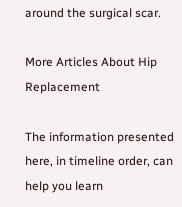around the surgical scar.

More Articles About Hip Replacement

The information presented here, in timeline order, can help you learn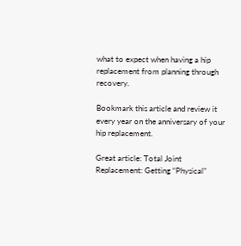what to expect when having a hip replacement from planning through recovery.

Bookmark this article and review it every year on the anniversary of your hip replacement.

Great article: Total Joint Replacement: Getting “Physical”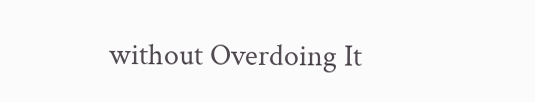without Overdoing It